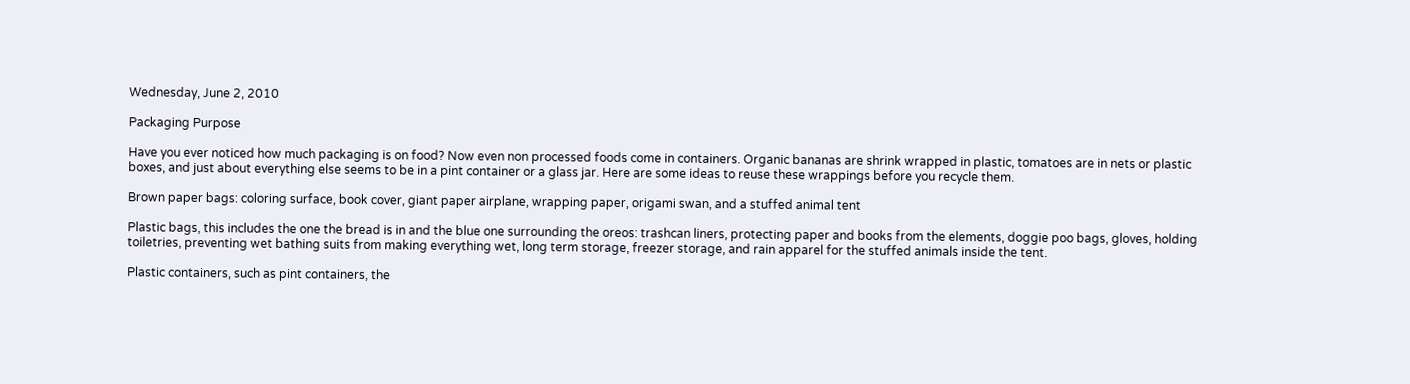Wednesday, June 2, 2010

Packaging Purpose

Have you ever noticed how much packaging is on food? Now even non processed foods come in containers. Organic bananas are shrink wrapped in plastic, tomatoes are in nets or plastic boxes, and just about everything else seems to be in a pint container or a glass jar. Here are some ideas to reuse these wrappings before you recycle them.

Brown paper bags: coloring surface, book cover, giant paper airplane, wrapping paper, origami swan, and a stuffed animal tent

Plastic bags, this includes the one the bread is in and the blue one surrounding the oreos: trashcan liners, protecting paper and books from the elements, doggie poo bags, gloves, holding toiletries, preventing wet bathing suits from making everything wet, long term storage, freezer storage, and rain apparel for the stuffed animals inside the tent.

Plastic containers, such as pint containers, the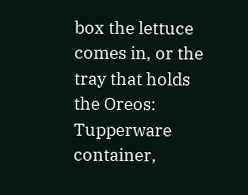box the lettuce comes in, or the tray that holds the Oreos: Tupperware container,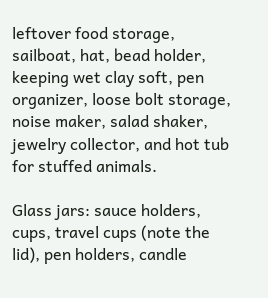leftover food storage, sailboat, hat, bead holder, keeping wet clay soft, pen organizer, loose bolt storage, noise maker, salad shaker, jewelry collector, and hot tub for stuffed animals.

Glass jars: sauce holders, cups, travel cups (note the lid), pen holders, candle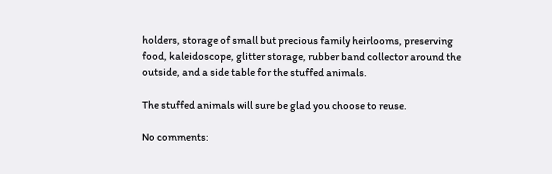holders, storage of small but precious family heirlooms, preserving food, kaleidoscope, glitter storage, rubber band collector around the outside, and a side table for the stuffed animals.

The stuffed animals will sure be glad you choose to reuse.

No comments: